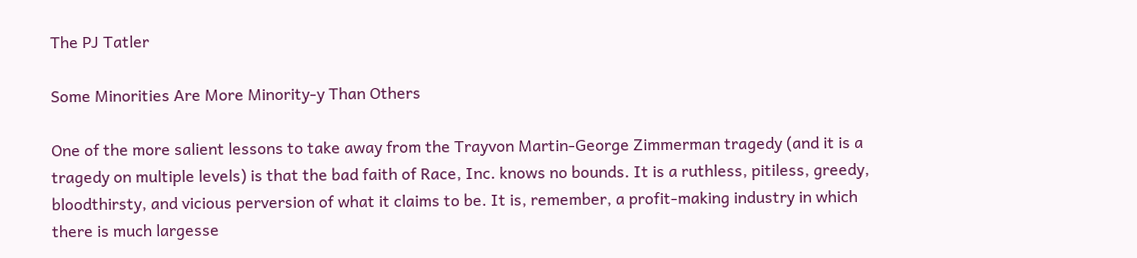The PJ Tatler

Some Minorities Are More Minority-y Than Others

One of the more salient lessons to take away from the Trayvon Martin-George Zimmerman tragedy (and it is a tragedy on multiple levels) is that the bad faith of Race, Inc. knows no bounds. It is a ruthless, pitiless, greedy, bloodthirsty, and vicious perversion of what it claims to be. It is, remember, a profit-making industry in which there is much largesse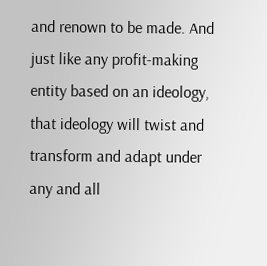and renown to be made. And just like any profit-making entity based on an ideology, that ideology will twist and transform and adapt under any and all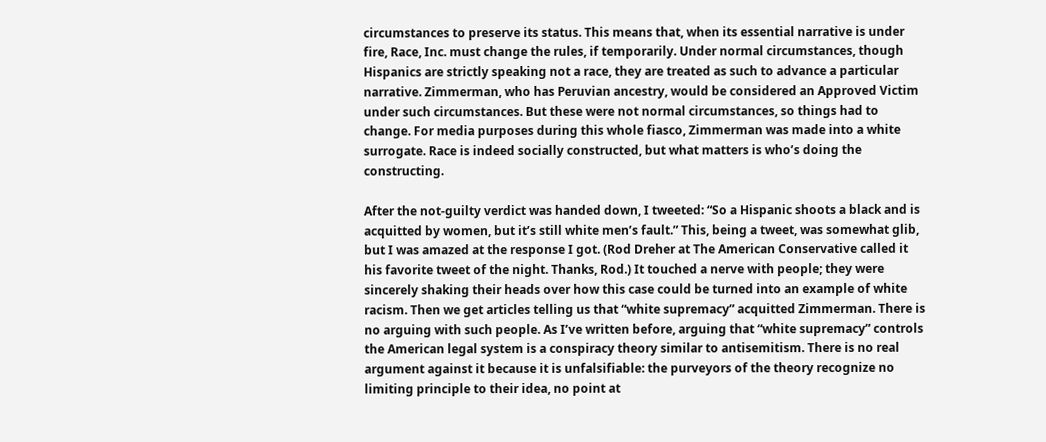circumstances to preserve its status. This means that, when its essential narrative is under fire, Race, Inc. must change the rules, if temporarily. Under normal circumstances, though Hispanics are strictly speaking not a race, they are treated as such to advance a particular narrative. Zimmerman, who has Peruvian ancestry, would be considered an Approved Victim under such circumstances. But these were not normal circumstances, so things had to change. For media purposes during this whole fiasco, Zimmerman was made into a white surrogate. Race is indeed socially constructed, but what matters is who’s doing the constructing.

After the not-guilty verdict was handed down, I tweeted: “So a Hispanic shoots a black and is acquitted by women, but it’s still white men’s fault.” This, being a tweet, was somewhat glib, but I was amazed at the response I got. (Rod Dreher at The American Conservative called it his favorite tweet of the night. Thanks, Rod.) It touched a nerve with people; they were sincerely shaking their heads over how this case could be turned into an example of white racism. Then we get articles telling us that “white supremacy” acquitted Zimmerman. There is no arguing with such people. As I’ve written before, arguing that “white supremacy” controls the American legal system is a conspiracy theory similar to antisemitism. There is no real argument against it because it is unfalsifiable: the purveyors of the theory recognize no limiting principle to their idea, no point at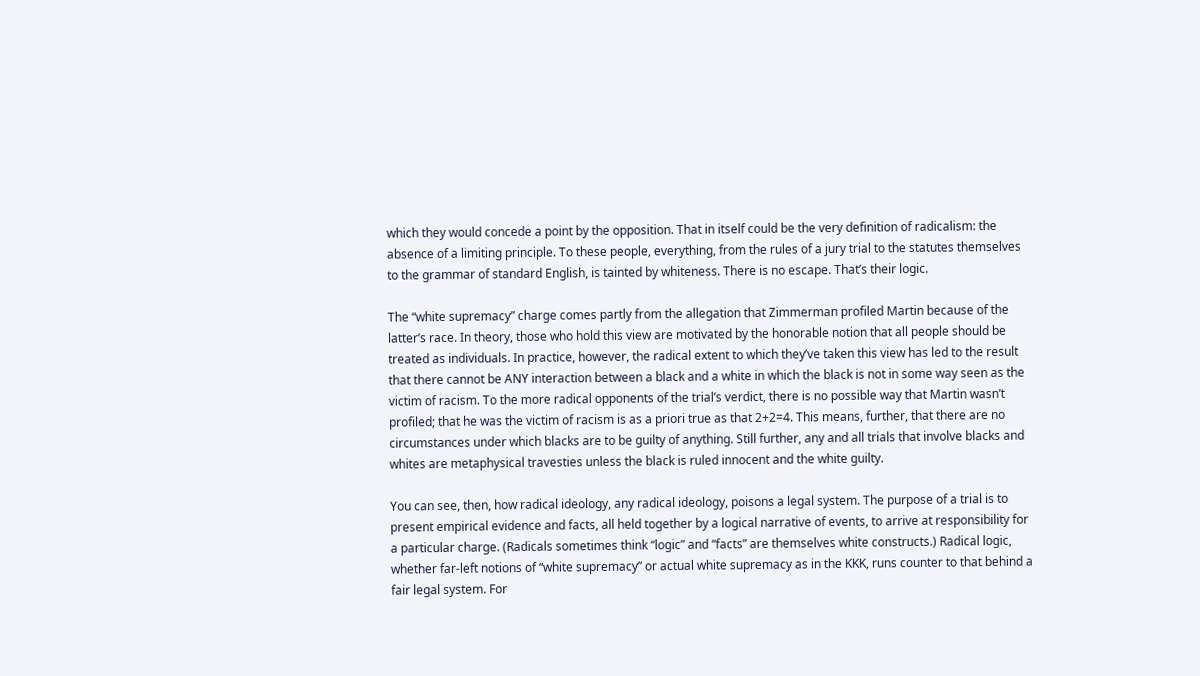which they would concede a point by the opposition. That in itself could be the very definition of radicalism: the absence of a limiting principle. To these people, everything, from the rules of a jury trial to the statutes themselves to the grammar of standard English, is tainted by whiteness. There is no escape. That’s their logic.

The “white supremacy” charge comes partly from the allegation that Zimmerman profiled Martin because of the latter’s race. In theory, those who hold this view are motivated by the honorable notion that all people should be treated as individuals. In practice, however, the radical extent to which they’ve taken this view has led to the result that there cannot be ANY interaction between a black and a white in which the black is not in some way seen as the victim of racism. To the more radical opponents of the trial’s verdict, there is no possible way that Martin wasn’t profiled; that he was the victim of racism is as a priori true as that 2+2=4. This means, further, that there are no circumstances under which blacks are to be guilty of anything. Still further, any and all trials that involve blacks and whites are metaphysical travesties unless the black is ruled innocent and the white guilty.

You can see, then, how radical ideology, any radical ideology, poisons a legal system. The purpose of a trial is to present empirical evidence and facts, all held together by a logical narrative of events, to arrive at responsibility for a particular charge. (Radicals sometimes think “logic” and “facts” are themselves white constructs.) Radical logic, whether far-left notions of “white supremacy” or actual white supremacy as in the KKK, runs counter to that behind a fair legal system. For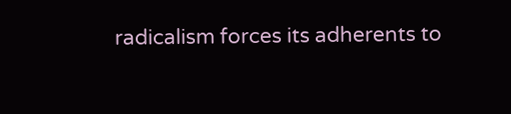radicalism forces its adherents to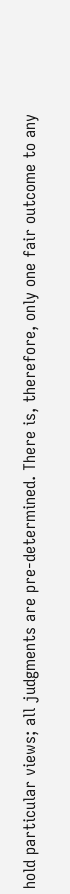hold particular views; all judgments are pre-determined. There is, therefore, only one fair outcome to any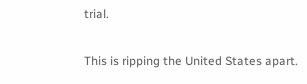trial.

This is ripping the United States apart.